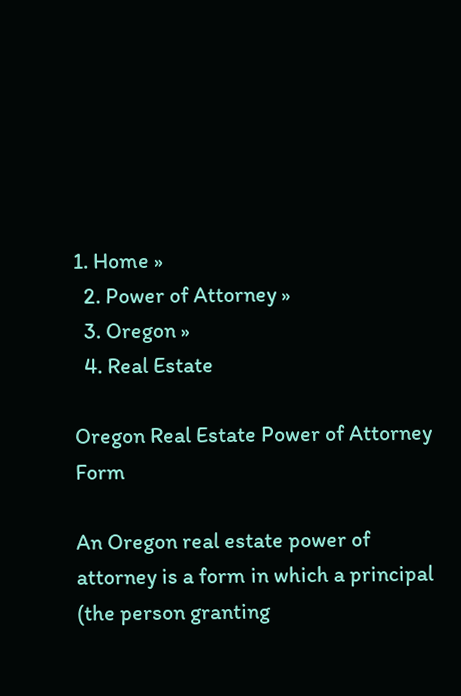1. Home »
  2. Power of Attorney »
  3. Oregon »
  4. Real Estate

Oregon Real Estate Power of Attorney Form

An Oregon real estate power of attorney is a form in which a principal (the person granting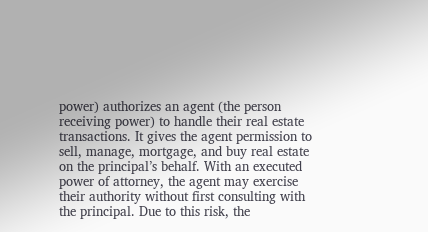power) authorizes an agent (the person receiving power) to handle their real estate transactions. It gives the agent permission to sell, manage, mortgage, and buy real estate on the principal’s behalf. With an executed power of attorney, the agent may exercise their authority without first consulting with the principal. Due to this risk, the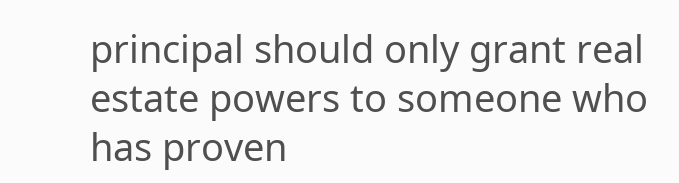principal should only grant real estate powers to someone who has proven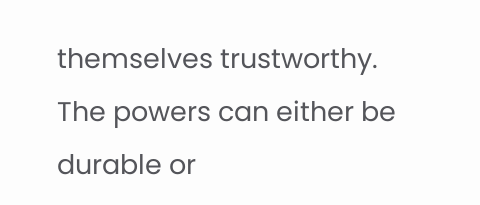themselves trustworthy. The powers can either be durable or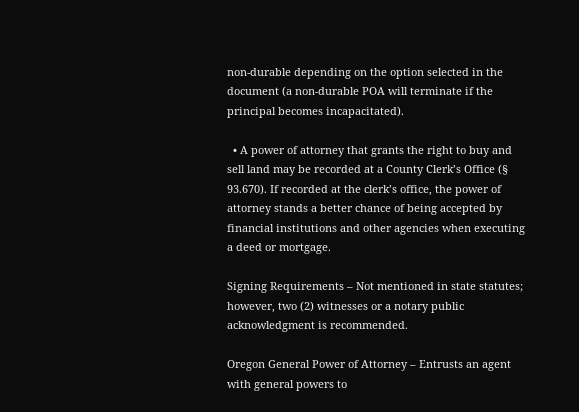non-durable depending on the option selected in the document (a non-durable POA will terminate if the principal becomes incapacitated).

  • A power of attorney that grants the right to buy and sell land may be recorded at a County Clerk’s Office (§ 93.670). If recorded at the clerk’s office, the power of attorney stands a better chance of being accepted by financial institutions and other agencies when executing a deed or mortgage.

Signing Requirements – Not mentioned in state statutes; however, two (2) witnesses or a notary public acknowledgment is recommended.

Oregon General Power of Attorney – Entrusts an agent with general powers to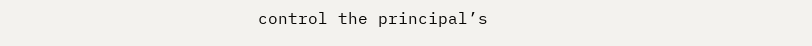control the principal’s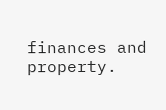finances and property.